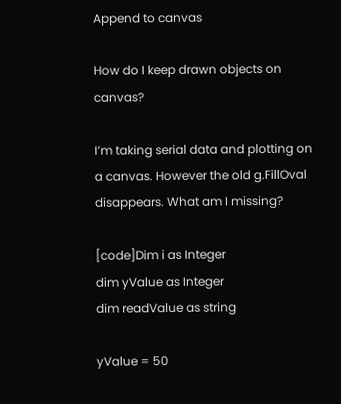Append to canvas

How do I keep drawn objects on canvas?

I’m taking serial data and plotting on a canvas. However the old g.FillOval disappears. What am I missing?

[code]Dim i as Integer
dim yValue as Integer
dim readValue as string

yValue = 50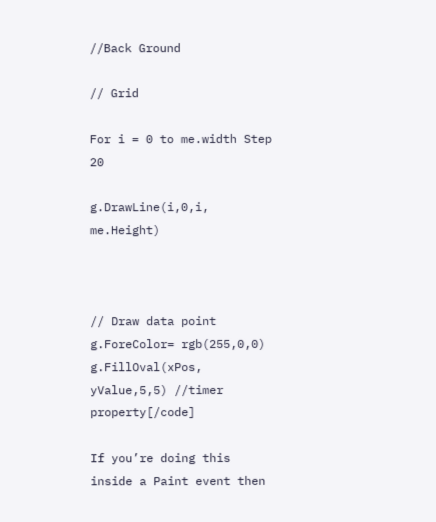//Back Ground

// Grid

For i = 0 to me.width Step 20

g.DrawLine(i,0,i, me.Height)



// Draw data point
g.ForeColor= rgb(255,0,0)
g.FillOval(xPos, yValue,5,5) //timer property[/code]

If you’re doing this inside a Paint event then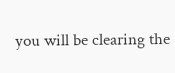you will be clearing the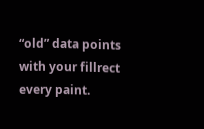“old” data points with your fillrect every paint.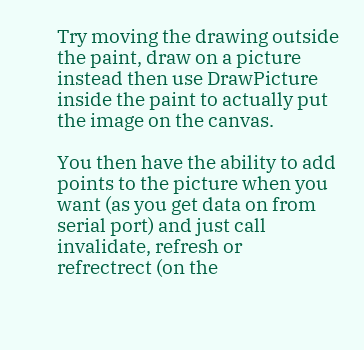Try moving the drawing outside the paint, draw on a picture instead then use DrawPicture inside the paint to actually put the image on the canvas.

You then have the ability to add points to the picture when you want (as you get data on from serial port) and just call invalidate, refresh or refrectrect (on the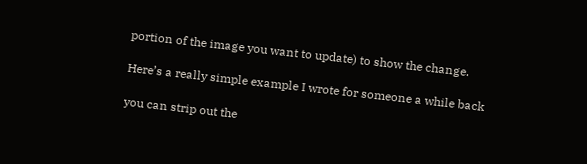portion of the image you want to update) to show the change.

Here’s a really simple example I wrote for someone a while back

you can strip out the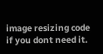image resizing code if you dont need it.